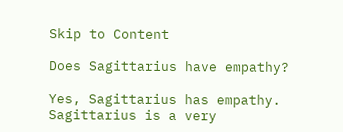Skip to Content

Does Sagittarius have empathy?

Yes, Sagittarius has empathy. Sagittarius is a very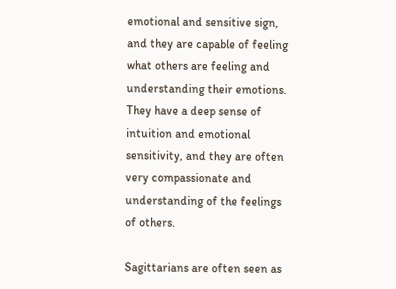emotional and sensitive sign, and they are capable of feeling what others are feeling and understanding their emotions. They have a deep sense of intuition and emotional sensitivity, and they are often very compassionate and understanding of the feelings of others.

Sagittarians are often seen as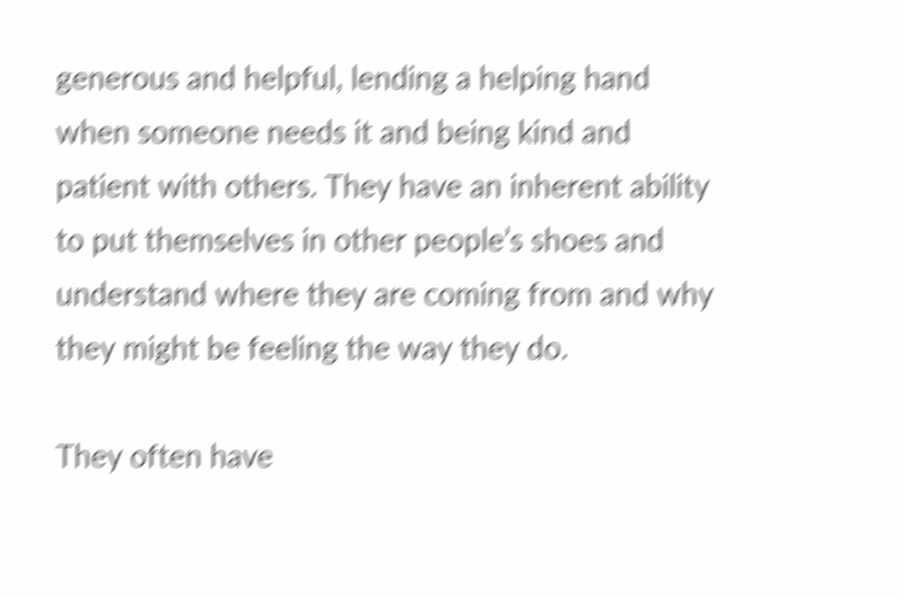generous and helpful, lending a helping hand when someone needs it and being kind and patient with others. They have an inherent ability to put themselves in other people’s shoes and understand where they are coming from and why they might be feeling the way they do.

They often have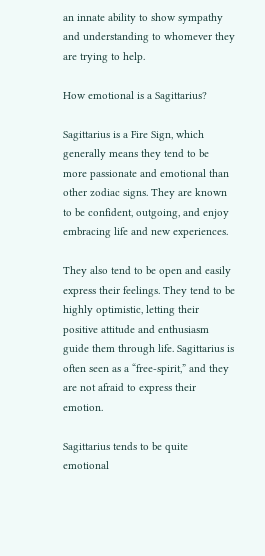an innate ability to show sympathy and understanding to whomever they are trying to help.

How emotional is a Sagittarius?

Sagittarius is a Fire Sign, which generally means they tend to be more passionate and emotional than other zodiac signs. They are known to be confident, outgoing, and enjoy embracing life and new experiences.

They also tend to be open and easily express their feelings. They tend to be highly optimistic, letting their positive attitude and enthusiasm guide them through life. Sagittarius is often seen as a “free-spirit,” and they are not afraid to express their emotion.

Sagittarius tends to be quite emotional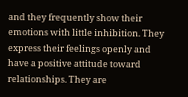and they frequently show their emotions with little inhibition. They express their feelings openly and have a positive attitude toward relationships. They are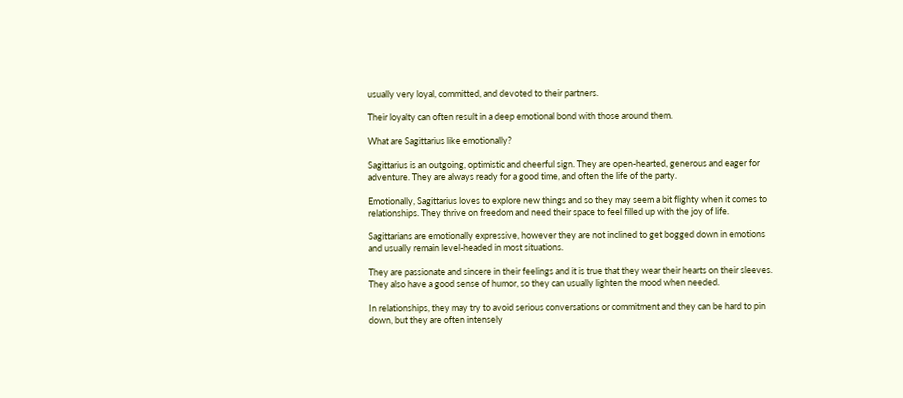usually very loyal, committed, and devoted to their partners.

Their loyalty can often result in a deep emotional bond with those around them.

What are Sagittarius like emotionally?

Sagittarius is an outgoing, optimistic and cheerful sign. They are open-hearted, generous and eager for adventure. They are always ready for a good time, and often the life of the party.

Emotionally, Sagittarius loves to explore new things and so they may seem a bit flighty when it comes to relationships. They thrive on freedom and need their space to feel filled up with the joy of life.

Sagittarians are emotionally expressive, however they are not inclined to get bogged down in emotions and usually remain level-headed in most situations.

They are passionate and sincere in their feelings and it is true that they wear their hearts on their sleeves. They also have a good sense of humor, so they can usually lighten the mood when needed.

In relationships, they may try to avoid serious conversations or commitment and they can be hard to pin down, but they are often intensely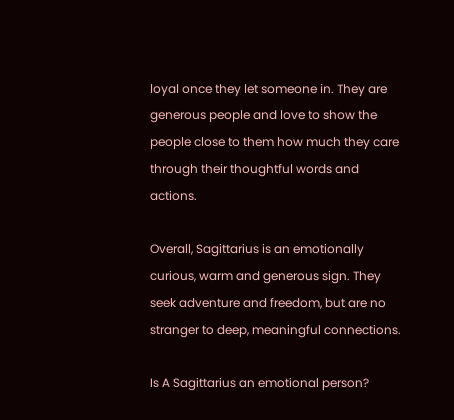loyal once they let someone in. They are generous people and love to show the people close to them how much they care through their thoughtful words and actions.

Overall, Sagittarius is an emotionally curious, warm and generous sign. They seek adventure and freedom, but are no stranger to deep, meaningful connections.

Is A Sagittarius an emotional person?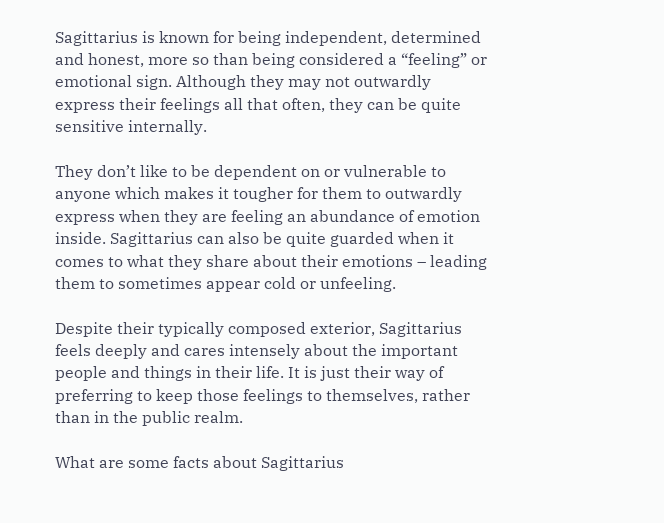Sagittarius is known for being independent, determined and honest, more so than being considered a “feeling” or emotional sign. Although they may not outwardly express their feelings all that often, they can be quite sensitive internally.

They don’t like to be dependent on or vulnerable to anyone which makes it tougher for them to outwardly express when they are feeling an abundance of emotion inside. Sagittarius can also be quite guarded when it comes to what they share about their emotions – leading them to sometimes appear cold or unfeeling.

Despite their typically composed exterior, Sagittarius feels deeply and cares intensely about the important people and things in their life. It is just their way of preferring to keep those feelings to themselves, rather than in the public realm.

What are some facts about Sagittarius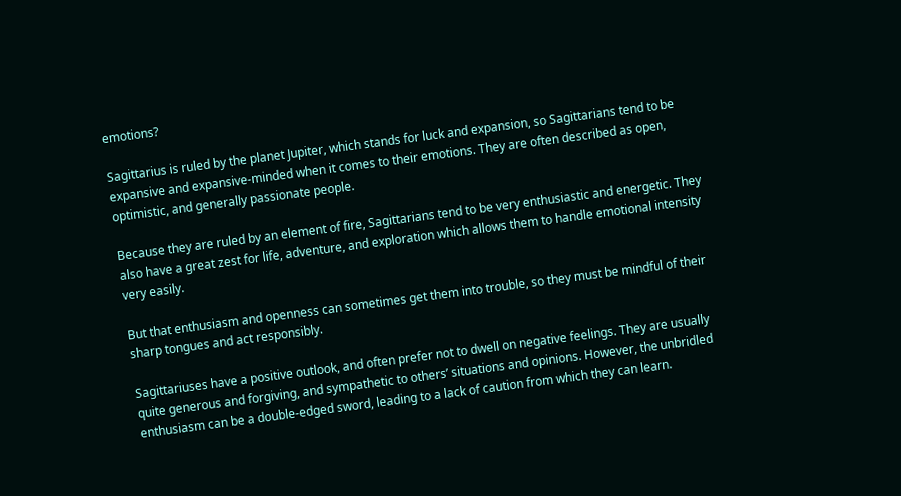emotions?

Sagittarius is ruled by the planet Jupiter, which stands for luck and expansion, so Sagittarians tend to be expansive and expansive-minded when it comes to their emotions. They are often described as open, optimistic, and generally passionate people.

Because they are ruled by an element of fire, Sagittarians tend to be very enthusiastic and energetic. They also have a great zest for life, adventure, and exploration which allows them to handle emotional intensity very easily.

But that enthusiasm and openness can sometimes get them into trouble, so they must be mindful of their sharp tongues and act responsibly.

Sagittariuses have a positive outlook, and often prefer not to dwell on negative feelings. They are usually quite generous and forgiving, and sympathetic to others’ situations and opinions. However, the unbridled enthusiasm can be a double-edged sword, leading to a lack of caution from which they can learn.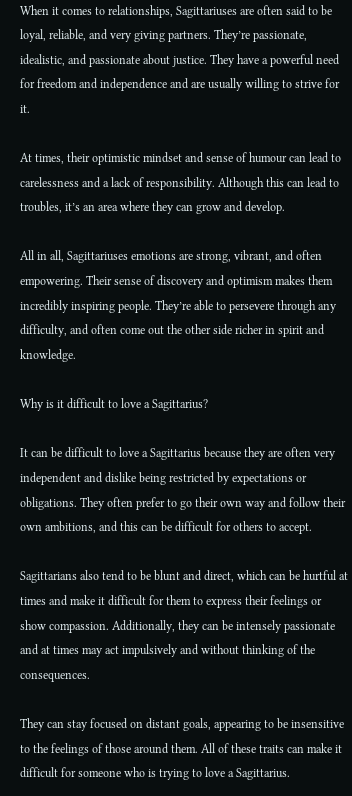When it comes to relationships, Sagittariuses are often said to be loyal, reliable, and very giving partners. They’re passionate, idealistic, and passionate about justice. They have a powerful need for freedom and independence and are usually willing to strive for it.

At times, their optimistic mindset and sense of humour can lead to carelessness and a lack of responsibility. Although this can lead to troubles, it’s an area where they can grow and develop.

All in all, Sagittariuses emotions are strong, vibrant, and often empowering. Their sense of discovery and optimism makes them incredibly inspiring people. They’re able to persevere through any difficulty, and often come out the other side richer in spirit and knowledge.

Why is it difficult to love a Sagittarius?

It can be difficult to love a Sagittarius because they are often very independent and dislike being restricted by expectations or obligations. They often prefer to go their own way and follow their own ambitions, and this can be difficult for others to accept.

Sagittarians also tend to be blunt and direct, which can be hurtful at times and make it difficult for them to express their feelings or show compassion. Additionally, they can be intensely passionate and at times may act impulsively and without thinking of the consequences.

They can stay focused on distant goals, appearing to be insensitive to the feelings of those around them. All of these traits can make it difficult for someone who is trying to love a Sagittarius.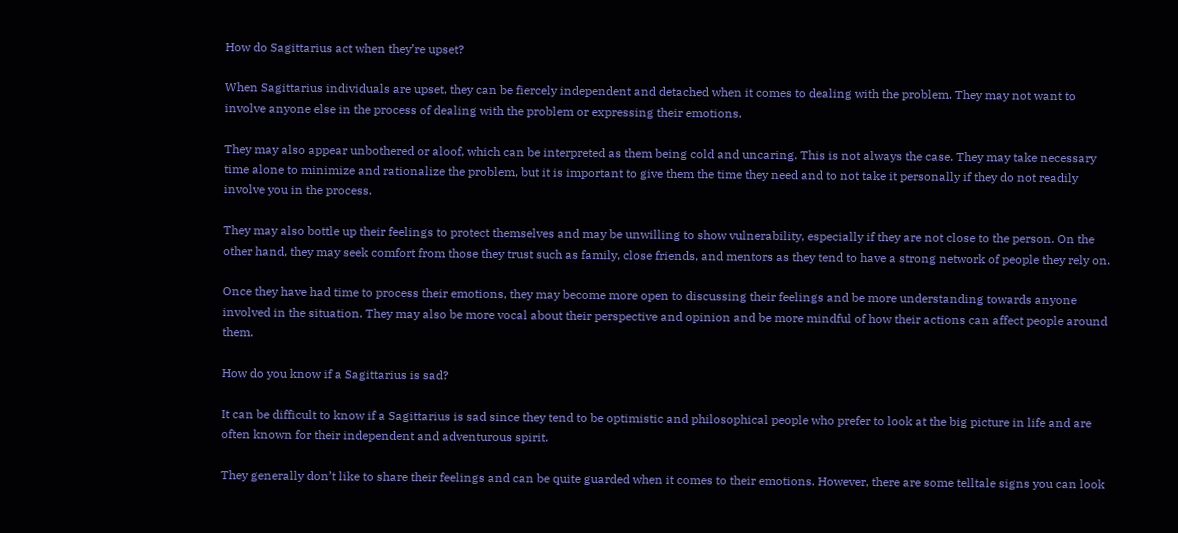How do Sagittarius act when they’re upset?

When Sagittarius individuals are upset, they can be fiercely independent and detached when it comes to dealing with the problem. They may not want to involve anyone else in the process of dealing with the problem or expressing their emotions.

They may also appear unbothered or aloof, which can be interpreted as them being cold and uncaring. This is not always the case. They may take necessary time alone to minimize and rationalize the problem, but it is important to give them the time they need and to not take it personally if they do not readily involve you in the process.

They may also bottle up their feelings to protect themselves and may be unwilling to show vulnerability, especially if they are not close to the person. On the other hand, they may seek comfort from those they trust such as family, close friends, and mentors as they tend to have a strong network of people they rely on.

Once they have had time to process their emotions, they may become more open to discussing their feelings and be more understanding towards anyone involved in the situation. They may also be more vocal about their perspective and opinion and be more mindful of how their actions can affect people around them.

How do you know if a Sagittarius is sad?

It can be difficult to know if a Sagittarius is sad since they tend to be optimistic and philosophical people who prefer to look at the big picture in life and are often known for their independent and adventurous spirit.

They generally don’t like to share their feelings and can be quite guarded when it comes to their emotions. However, there are some telltale signs you can look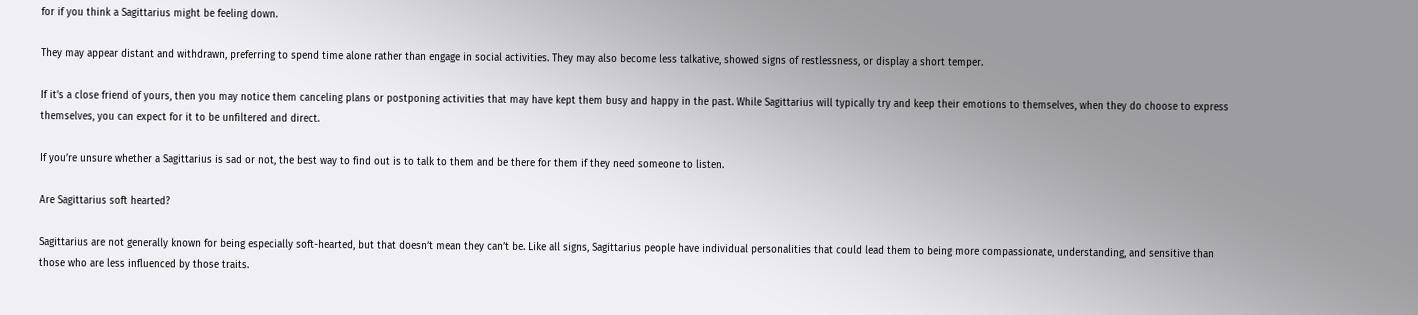for if you think a Sagittarius might be feeling down.

They may appear distant and withdrawn, preferring to spend time alone rather than engage in social activities. They may also become less talkative, showed signs of restlessness, or display a short temper.

If it’s a close friend of yours, then you may notice them canceling plans or postponing activities that may have kept them busy and happy in the past. While Sagittarius will typically try and keep their emotions to themselves, when they do choose to express themselves, you can expect for it to be unfiltered and direct.

If you’re unsure whether a Sagittarius is sad or not, the best way to find out is to talk to them and be there for them if they need someone to listen.

Are Sagittarius soft hearted?

Sagittarius are not generally known for being especially soft-hearted, but that doesn’t mean they can’t be. Like all signs, Sagittarius people have individual personalities that could lead them to being more compassionate, understanding, and sensitive than those who are less influenced by those traits.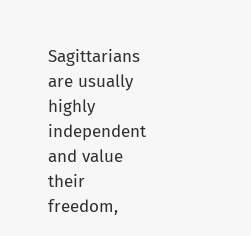Sagittarians are usually highly independent and value their freedom,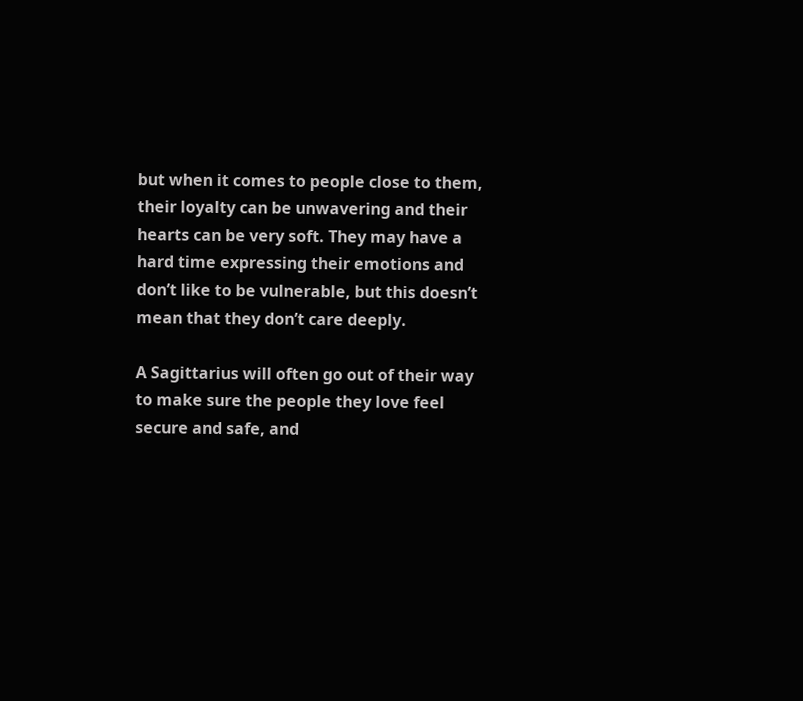but when it comes to people close to them, their loyalty can be unwavering and their hearts can be very soft. They may have a hard time expressing their emotions and don’t like to be vulnerable, but this doesn’t mean that they don’t care deeply.

A Sagittarius will often go out of their way to make sure the people they love feel secure and safe, and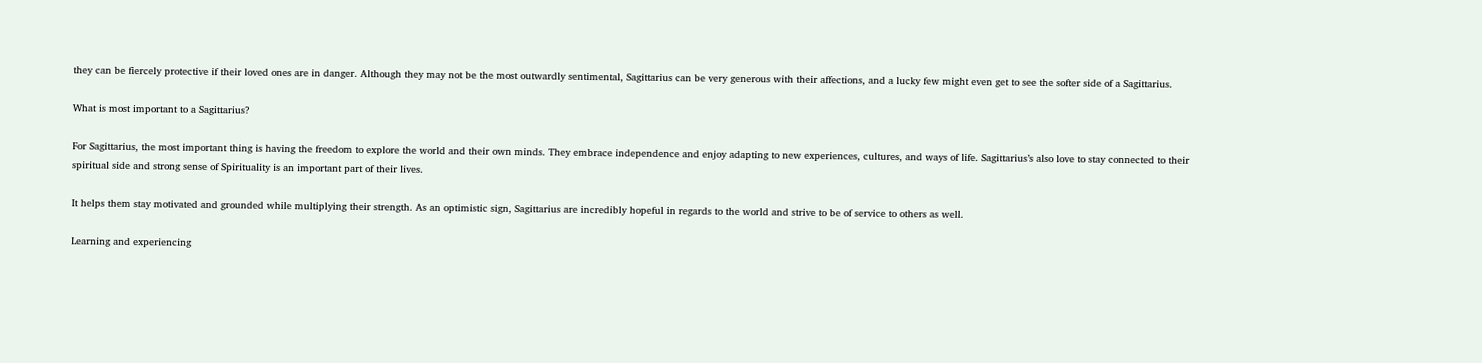they can be fiercely protective if their loved ones are in danger. Although they may not be the most outwardly sentimental, Sagittarius can be very generous with their affections, and a lucky few might even get to see the softer side of a Sagittarius.

What is most important to a Sagittarius?

For Sagittarius, the most important thing is having the freedom to explore the world and their own minds. They embrace independence and enjoy adapting to new experiences, cultures, and ways of life. Sagittarius’s also love to stay connected to their spiritual side and strong sense of Spirituality is an important part of their lives.

It helps them stay motivated and grounded while multiplying their strength. As an optimistic sign, Sagittarius are incredibly hopeful in regards to the world and strive to be of service to others as well.

Learning and experiencing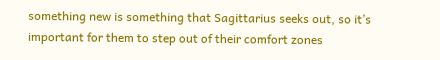something new is something that Sagittarius seeks out, so it’s important for them to step out of their comfort zones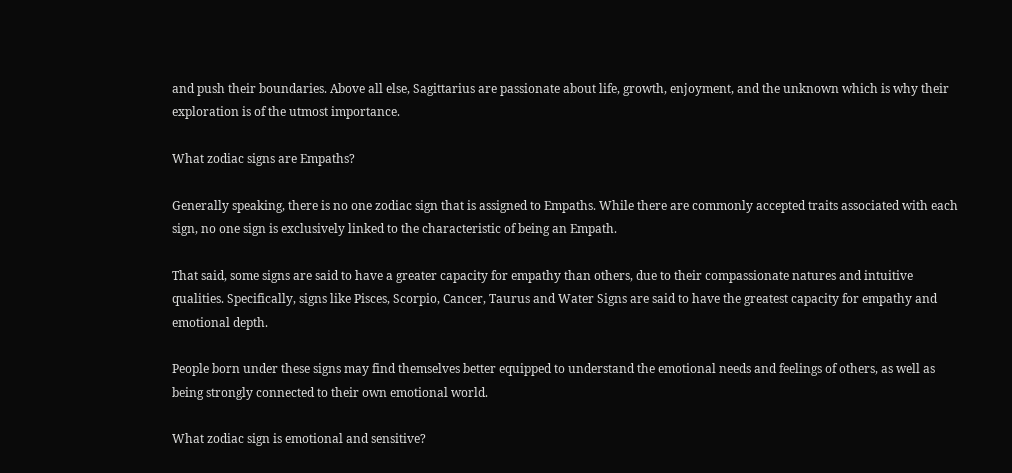and push their boundaries. Above all else, Sagittarius are passionate about life, growth, enjoyment, and the unknown which is why their exploration is of the utmost importance.

What zodiac signs are Empaths?

Generally speaking, there is no one zodiac sign that is assigned to Empaths. While there are commonly accepted traits associated with each sign, no one sign is exclusively linked to the characteristic of being an Empath.

That said, some signs are said to have a greater capacity for empathy than others, due to their compassionate natures and intuitive qualities. Specifically, signs like Pisces, Scorpio, Cancer, Taurus and Water Signs are said to have the greatest capacity for empathy and emotional depth.

People born under these signs may find themselves better equipped to understand the emotional needs and feelings of others, as well as being strongly connected to their own emotional world.

What zodiac sign is emotional and sensitive?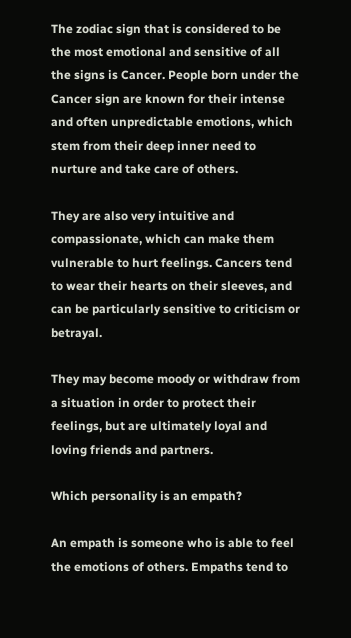The zodiac sign that is considered to be the most emotional and sensitive of all the signs is Cancer. People born under the Cancer sign are known for their intense and often unpredictable emotions, which stem from their deep inner need to nurture and take care of others.

They are also very intuitive and compassionate, which can make them vulnerable to hurt feelings. Cancers tend to wear their hearts on their sleeves, and can be particularly sensitive to criticism or betrayal.

They may become moody or withdraw from a situation in order to protect their feelings, but are ultimately loyal and loving friends and partners.

Which personality is an empath?

An empath is someone who is able to feel the emotions of others. Empaths tend to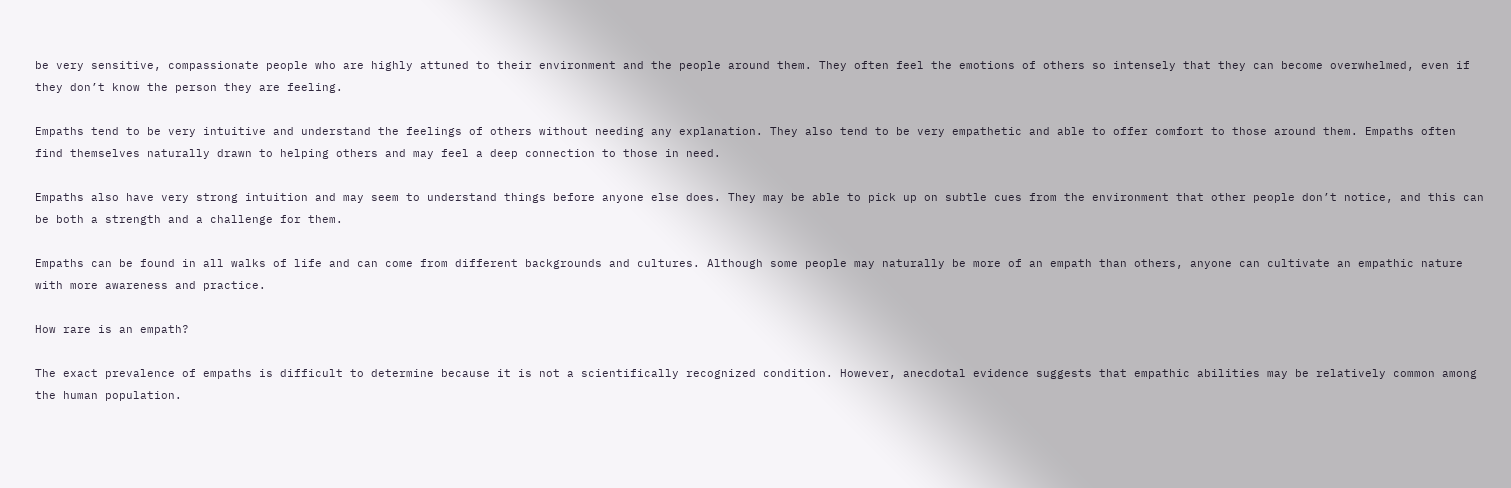be very sensitive, compassionate people who are highly attuned to their environment and the people around them. They often feel the emotions of others so intensely that they can become overwhelmed, even if they don’t know the person they are feeling.

Empaths tend to be very intuitive and understand the feelings of others without needing any explanation. They also tend to be very empathetic and able to offer comfort to those around them. Empaths often find themselves naturally drawn to helping others and may feel a deep connection to those in need.

Empaths also have very strong intuition and may seem to understand things before anyone else does. They may be able to pick up on subtle cues from the environment that other people don’t notice, and this can be both a strength and a challenge for them.

Empaths can be found in all walks of life and can come from different backgrounds and cultures. Although some people may naturally be more of an empath than others, anyone can cultivate an empathic nature with more awareness and practice.

How rare is an empath?

The exact prevalence of empaths is difficult to determine because it is not a scientifically recognized condition. However, anecdotal evidence suggests that empathic abilities may be relatively common among the human population.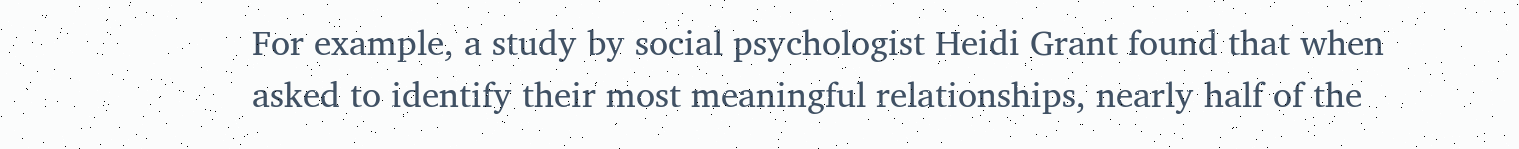For example, a study by social psychologist Heidi Grant found that when asked to identify their most meaningful relationships, nearly half of the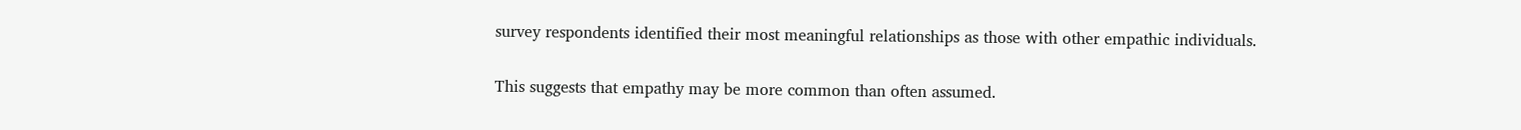survey respondents identified their most meaningful relationships as those with other empathic individuals.

This suggests that empathy may be more common than often assumed.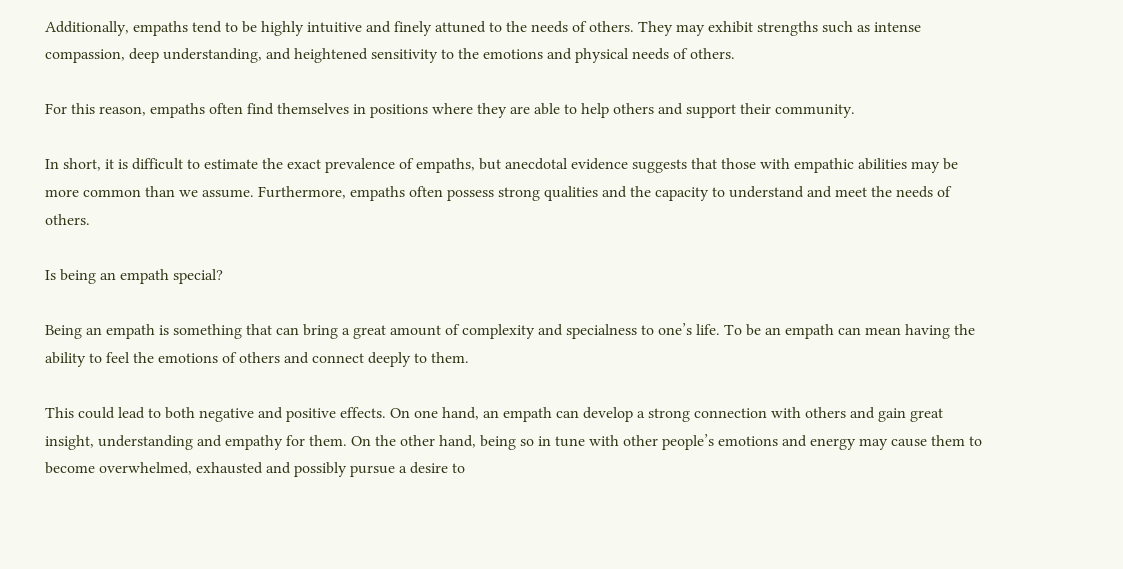Additionally, empaths tend to be highly intuitive and finely attuned to the needs of others. They may exhibit strengths such as intense compassion, deep understanding, and heightened sensitivity to the emotions and physical needs of others.

For this reason, empaths often find themselves in positions where they are able to help others and support their community.

In short, it is difficult to estimate the exact prevalence of empaths, but anecdotal evidence suggests that those with empathic abilities may be more common than we assume. Furthermore, empaths often possess strong qualities and the capacity to understand and meet the needs of others.

Is being an empath special?

Being an empath is something that can bring a great amount of complexity and specialness to one’s life. To be an empath can mean having the ability to feel the emotions of others and connect deeply to them.

This could lead to both negative and positive effects. On one hand, an empath can develop a strong connection with others and gain great insight, understanding and empathy for them. On the other hand, being so in tune with other people’s emotions and energy may cause them to become overwhelmed, exhausted and possibly pursue a desire to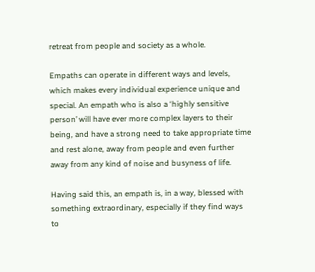retreat from people and society as a whole.

Empaths can operate in different ways and levels, which makes every individual experience unique and special. An empath who is also a ‘highly sensitive person’ will have ever more complex layers to their being, and have a strong need to take appropriate time and rest alone, away from people and even further away from any kind of noise and busyness of life.

Having said this, an empath is, in a way, blessed with something extraordinary, especially if they find ways to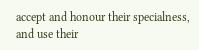accept and honour their specialness, and use their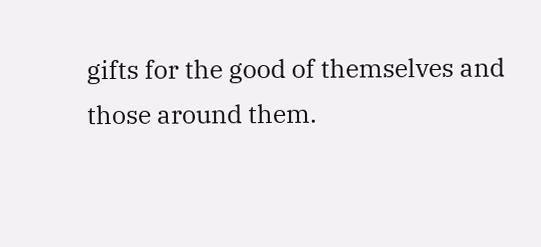gifts for the good of themselves and those around them.